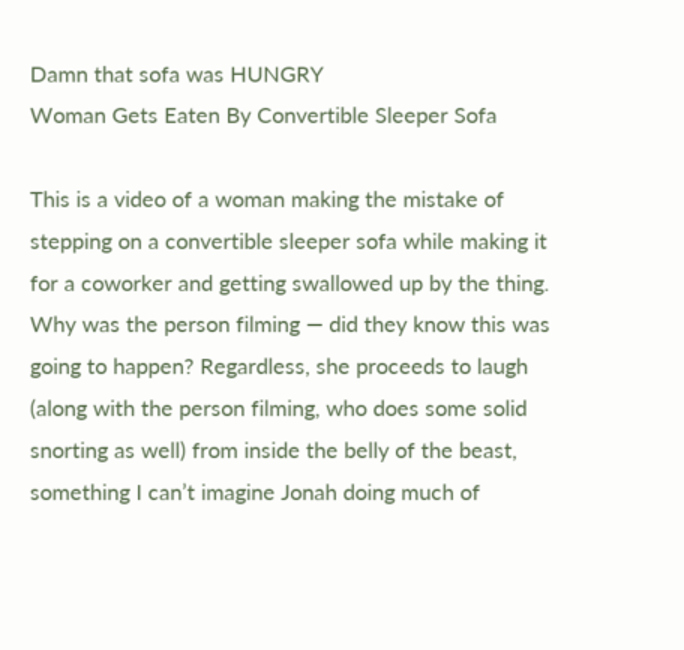Damn that sofa was HUNGRY
Woman Gets Eaten By Convertible Sleeper Sofa

This is a video of a woman making the mistake of stepping on a convertible sleeper sofa while making it for a coworker and getting swallowed up by the thing. Why was the person filming — did they know this was going to happen? Regardless, she proceeds to laugh (along with the person filming, who does some solid snorting as well) from inside the belly of the beast, something I can’t imagine Jonah doing much of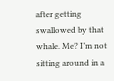after getting swallowed by that whale. Me? I’m not sitting around in a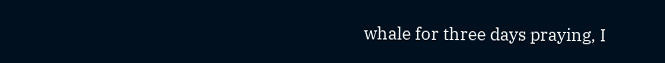whale for three days praying, I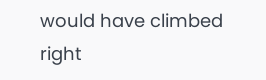would have climbed right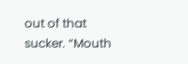out of that sucker. “Mouth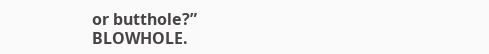or butthole?” BLOWHOLE.